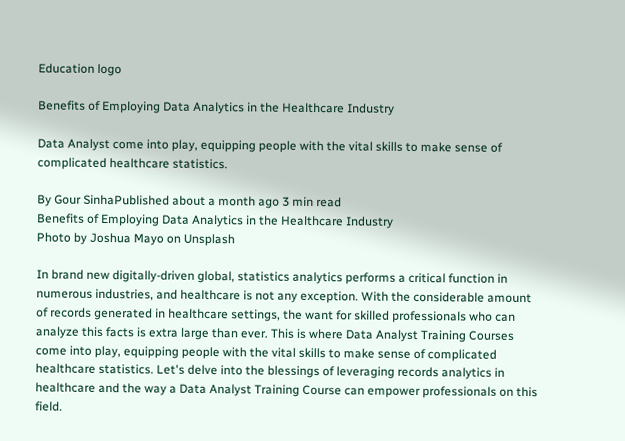Education logo

Benefits of Employing Data Analytics in the Healthcare Industry

Data Analyst come into play, equipping people with the vital skills to make sense of complicated healthcare statistics.

By Gour SinhaPublished about a month ago 3 min read
Benefits of Employing Data Analytics in the Healthcare Industry
Photo by Joshua Mayo on Unsplash

In brand new digitally-driven global, statistics analytics performs a critical function in numerous industries, and healthcare is not any exception. With the considerable amount of records generated in healthcare settings, the want for skilled professionals who can analyze this facts is extra large than ever. This is where Data Analyst Training Courses come into play, equipping people with the vital skills to make sense of complicated healthcare statistics. Let's delve into the blessings of leveraging records analytics in healthcare and the way a Data Analyst Training Course can empower professionals on this field.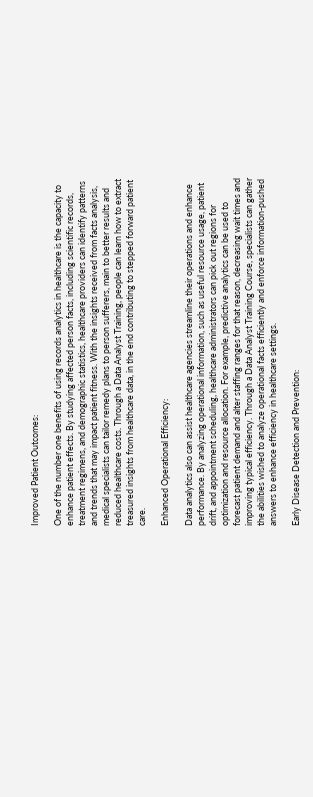Improved Patient Outcomes:

One of the number one benefits of using records analytics in healthcare is the capacity to enhance patient effects. By studying affected person facts, including scientific records, treatment regimens, and demographic statistics, healthcare providers can identify patterns and trends that may impact patient fitness. With the insights received from facts analysis, medical specialists can tailor remedy plans to person sufferers, main to better results and reduced healthcare costs. Through a Data Analyst Training, people can learn how to extract treasured insights from healthcare data, in the end contributing to stepped forward patient care.

Enhanced Operational Efficiency:

Data analytics also can assist healthcare agencies streamline their operations and enhance performance. By analyzing operational information, such as useful resource usage, patient drift, and appointment scheduling, healthcare administrators can pick out regions for optimization and resource allocation. For example, predictive analytics can be used to forecast patient demand and alter staffing ranges for that reason, decreasing wait times and improving typical efficiency. Through a Data Analyst Training Course, specialists can gather the abilities wished to analyze operational facts efficiently and enforce information-pushed answers to enhance efficiency in healthcare settings.

Early Disease Detection and Prevention: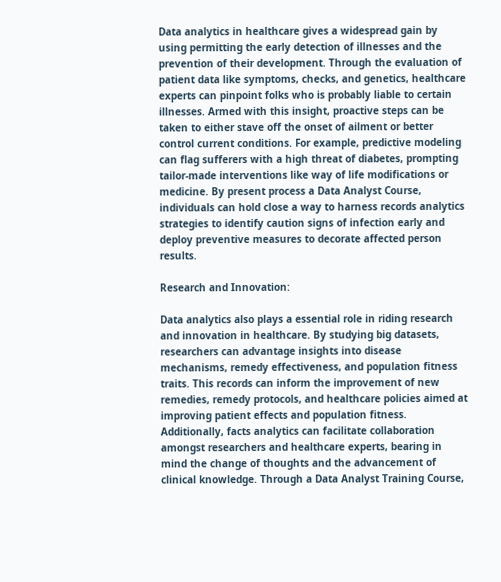Data analytics in healthcare gives a widespread gain by using permitting the early detection of illnesses and the prevention of their development. Through the evaluation of patient data like symptoms, checks, and genetics, healthcare experts can pinpoint folks who is probably liable to certain illnesses. Armed with this insight, proactive steps can be taken to either stave off the onset of ailment or better control current conditions. For example, predictive modeling can flag sufferers with a high threat of diabetes, prompting tailor-made interventions like way of life modifications or medicine. By present process a Data Analyst Course, individuals can hold close a way to harness records analytics strategies to identify caution signs of infection early and deploy preventive measures to decorate affected person results.

Research and Innovation:

Data analytics also plays a essential role in riding research and innovation in healthcare. By studying big datasets, researchers can advantage insights into disease mechanisms, remedy effectiveness, and population fitness traits. This records can inform the improvement of new remedies, remedy protocols, and healthcare policies aimed at improving patient effects and population fitness. Additionally, facts analytics can facilitate collaboration amongst researchers and healthcare experts, bearing in mind the change of thoughts and the advancement of clinical knowledge. Through a Data Analyst Training Course,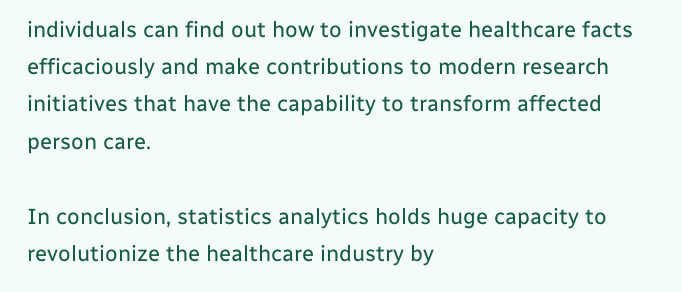individuals can find out how to investigate healthcare facts efficaciously and make contributions to modern research initiatives that have the capability to transform affected person care.

In conclusion, statistics analytics holds huge capacity to revolutionize the healthcare industry by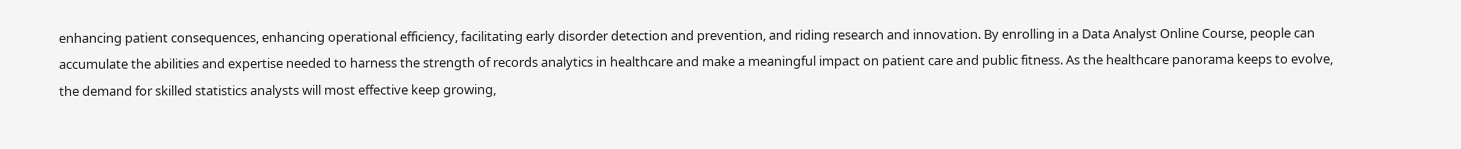enhancing patient consequences, enhancing operational efficiency, facilitating early disorder detection and prevention, and riding research and innovation. By enrolling in a Data Analyst Online Course, people can accumulate the abilities and expertise needed to harness the strength of records analytics in healthcare and make a meaningful impact on patient care and public fitness. As the healthcare panorama keeps to evolve, the demand for skilled statistics analysts will most effective keep growing,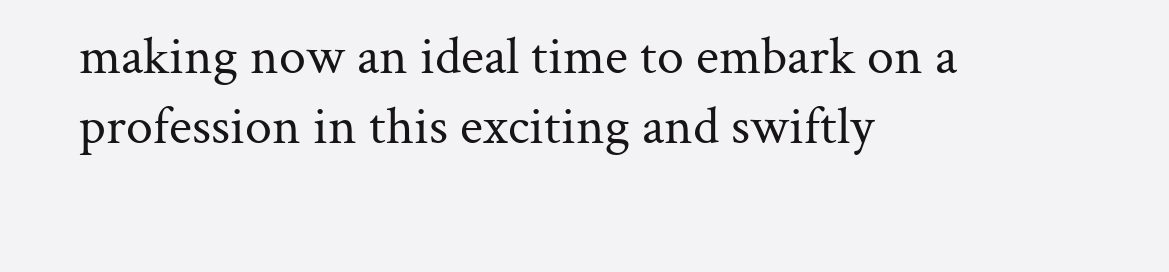making now an ideal time to embark on a profession in this exciting and swiftly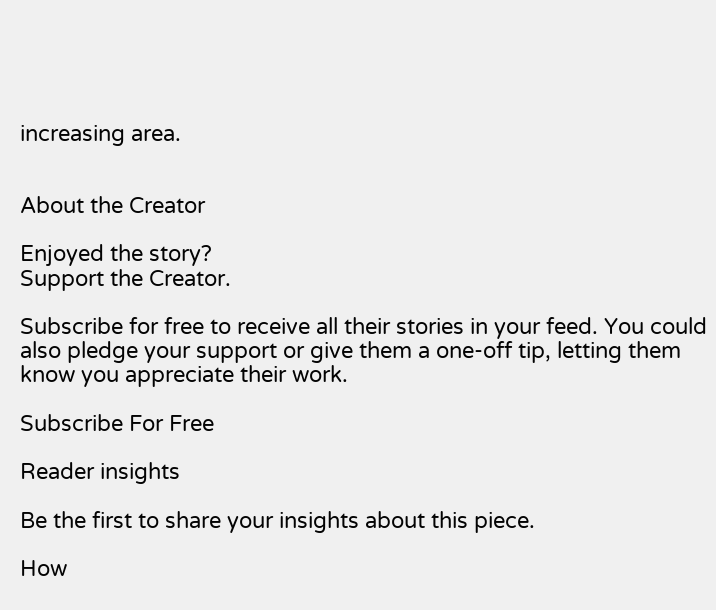increasing area.


About the Creator

Enjoyed the story?
Support the Creator.

Subscribe for free to receive all their stories in your feed. You could also pledge your support or give them a one-off tip, letting them know you appreciate their work.

Subscribe For Free

Reader insights

Be the first to share your insights about this piece.

How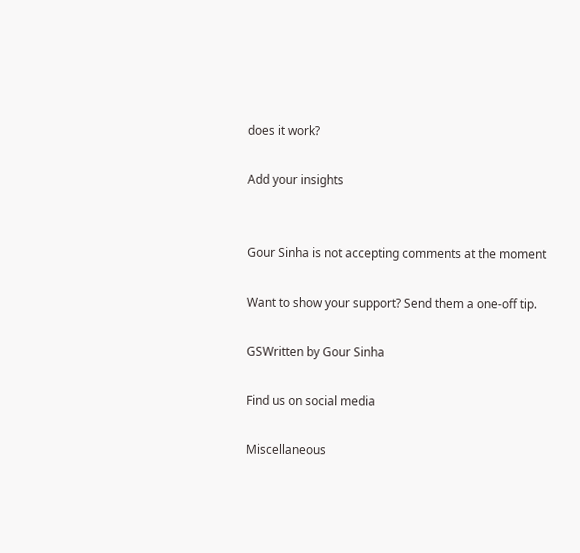does it work?

Add your insights


Gour Sinha is not accepting comments at the moment

Want to show your support? Send them a one-off tip.

GSWritten by Gour Sinha

Find us on social media

Miscellaneous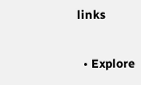links

  • Explore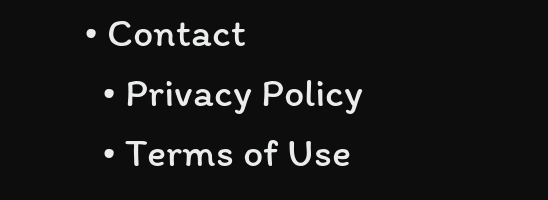• Contact
  • Privacy Policy
  • Terms of Use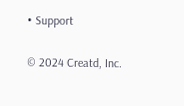• Support

© 2024 Creatd, Inc.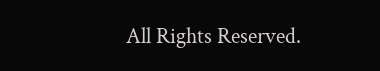All Rights Reserved.